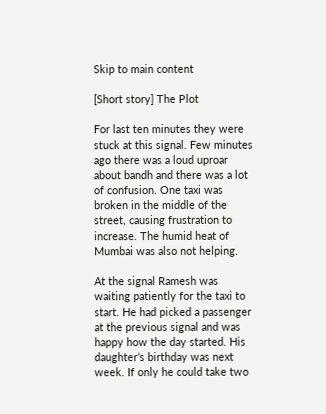Skip to main content

[Short story] The Plot

For last ten minutes they were stuck at this signal. Few minutes ago there was a loud uproar about bandh and there was a lot of confusion. One taxi was broken in the middle of the street, causing frustration to increase. The humid heat of Mumbai was also not helping.

At the signal Ramesh was waiting patiently for the taxi to start. He had picked a passenger at the previous signal and was happy how the day started. His daughter’s birthday was next week. If only he could take two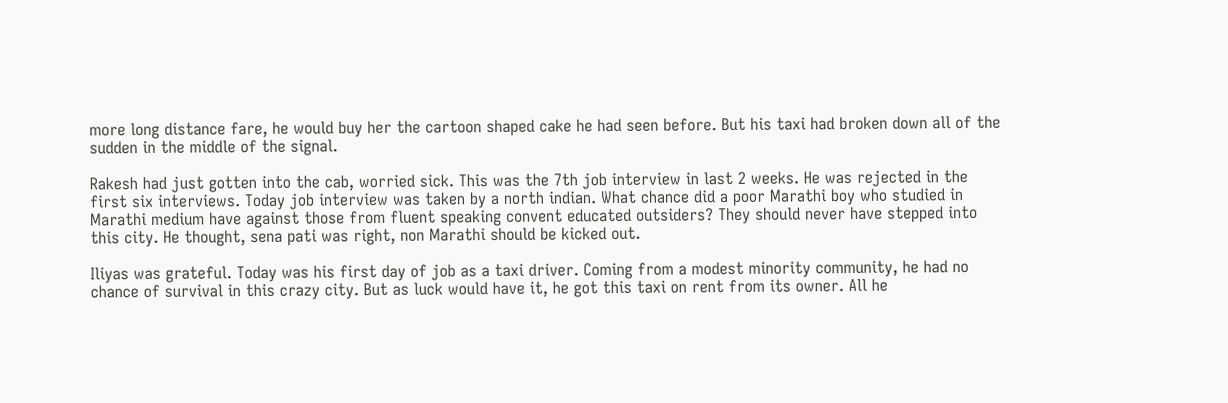more long distance fare, he would buy her the cartoon shaped cake he had seen before. But his taxi had broken down all of the sudden in the middle of the signal.

Rakesh had just gotten into the cab, worried sick. This was the 7th job interview in last 2 weeks. He was rejected in the first six interviews. Today job interview was taken by a north indian. What chance did a poor Marathi boy who studied in Marathi medium have against those from fluent speaking convent educated outsiders? They should never have stepped into this city. He thought, sena pati was right, non Marathi should be kicked out.

Iliyas was grateful. Today was his first day of job as a taxi driver. Coming from a modest minority community, he had no chance of survival in this crazy city. But as luck would have it, he got this taxi on rent from its owner. All he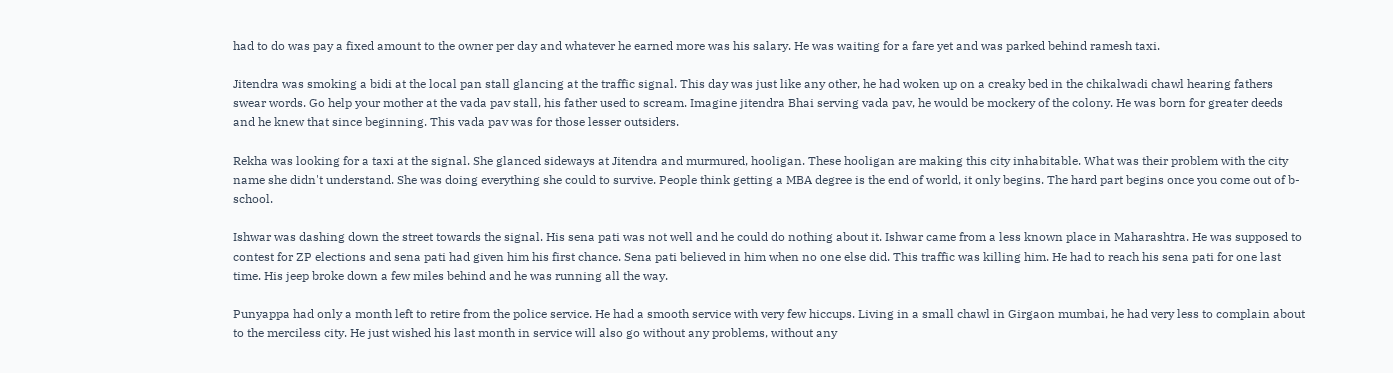had to do was pay a fixed amount to the owner per day and whatever he earned more was his salary. He was waiting for a fare yet and was parked behind ramesh taxi.

Jitendra was smoking a bidi at the local pan stall glancing at the traffic signal. This day was just like any other, he had woken up on a creaky bed in the chikalwadi chawl hearing fathers swear words. Go help your mother at the vada pav stall, his father used to scream. Imagine jitendra Bhai serving vada pav, he would be mockery of the colony. He was born for greater deeds and he knew that since beginning. This vada pav was for those lesser outsiders.

Rekha was looking for a taxi at the signal. She glanced sideways at Jitendra and murmured, hooligan. These hooligan are making this city inhabitable. What was their problem with the city name she didn't understand. She was doing everything she could to survive. People think getting a MBA degree is the end of world, it only begins. The hard part begins once you come out of b-school.

Ishwar was dashing down the street towards the signal. His sena pati was not well and he could do nothing about it. Ishwar came from a less known place in Maharashtra. He was supposed to contest for ZP elections and sena pati had given him his first chance. Sena pati believed in him when no one else did. This traffic was killing him. He had to reach his sena pati for one last time. His jeep broke down a few miles behind and he was running all the way.

Punyappa had only a month left to retire from the police service. He had a smooth service with very few hiccups. Living in a small chawl in Girgaon mumbai, he had very less to complain about to the merciless city. He just wished his last month in service will also go without any problems, without any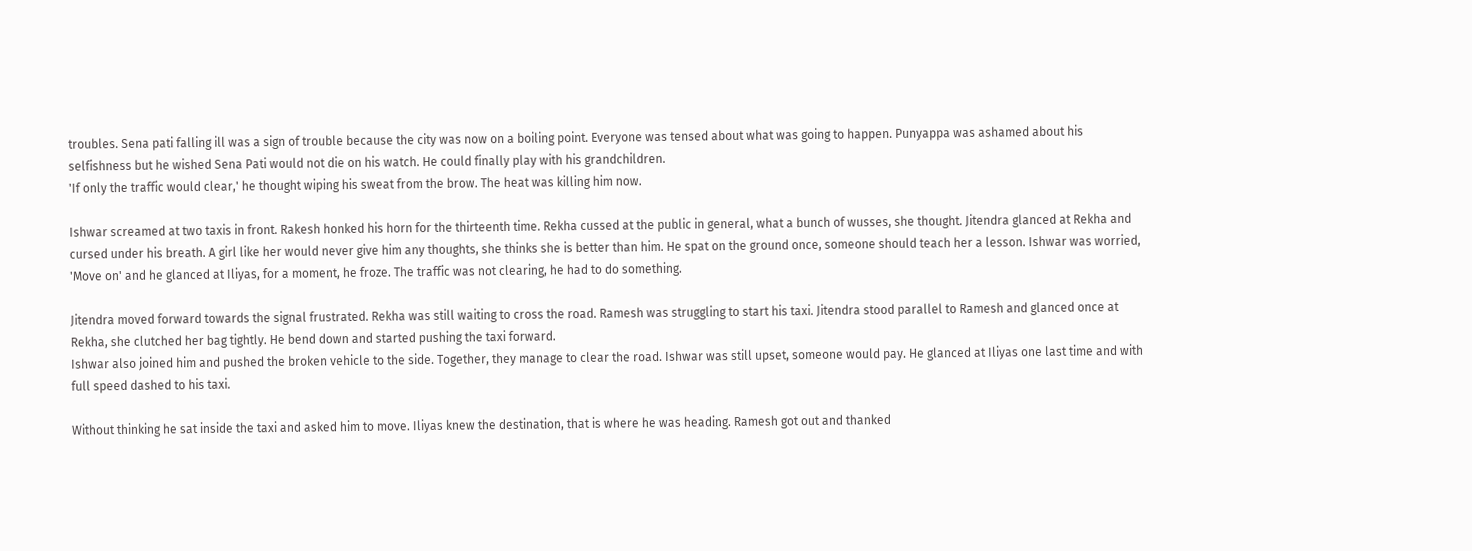troubles. Sena pati falling ill was a sign of trouble because the city was now on a boiling point. Everyone was tensed about what was going to happen. Punyappa was ashamed about his selfishness but he wished Sena Pati would not die on his watch. He could finally play with his grandchildren.
'If only the traffic would clear,' he thought wiping his sweat from the brow. The heat was killing him now.

Ishwar screamed at two taxis in front. Rakesh honked his horn for the thirteenth time. Rekha cussed at the public in general, what a bunch of wusses, she thought. Jitendra glanced at Rekha and cursed under his breath. A girl like her would never give him any thoughts, she thinks she is better than him. He spat on the ground once, someone should teach her a lesson. Ishwar was worried, 'Move on' and he glanced at Iliyas, for a moment, he froze. The traffic was not clearing, he had to do something.

Jitendra moved forward towards the signal frustrated. Rekha was still waiting to cross the road. Ramesh was struggling to start his taxi. Jitendra stood parallel to Ramesh and glanced once at Rekha, she clutched her bag tightly. He bend down and started pushing the taxi forward.
Ishwar also joined him and pushed the broken vehicle to the side. Together, they manage to clear the road. Ishwar was still upset, someone would pay. He glanced at Iliyas one last time and with full speed dashed to his taxi.

Without thinking he sat inside the taxi and asked him to move. Iliyas knew the destination, that is where he was heading. Ramesh got out and thanked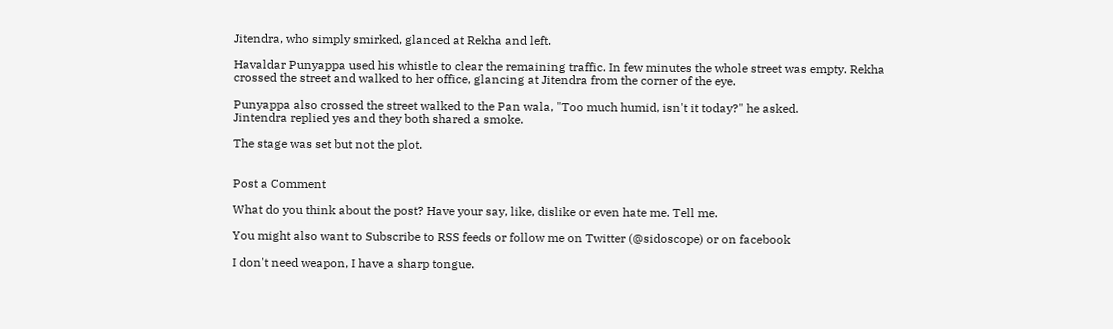Jitendra, who simply smirked, glanced at Rekha and left.

Havaldar Punyappa used his whistle to clear the remaining traffic. In few minutes the whole street was empty. Rekha crossed the street and walked to her office, glancing at Jitendra from the corner of the eye.

Punyappa also crossed the street walked to the Pan wala, "Too much humid, isn't it today?" he asked.
Jintendra replied yes and they both shared a smoke.

The stage was set but not the plot.


Post a Comment

What do you think about the post? Have your say, like, dislike or even hate me. Tell me.

You might also want to Subscribe to RSS feeds or follow me on Twitter (@sidoscope) or on facebook

I don't need weapon, I have a sharp tongue.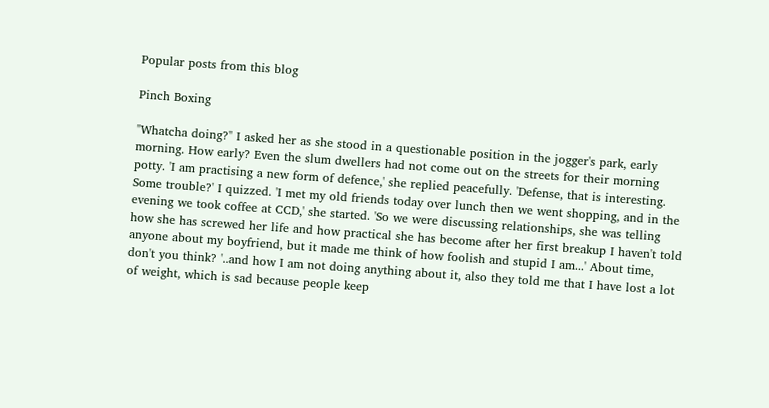Popular posts from this blog

Pinch Boxing

"Whatcha doing?" I asked her as she stood in a questionable position in the jogger's park, early morning. How early? Even the slum dwellers had not come out on the streets for their morning potty. 'I am practising a new form of defence,' she replied peacefully. 'Defense, that is interesting. Some trouble?' I quizzed. 'I met my old friends today over lunch then we went shopping, and in the evening we took coffee at CCD,' she started. 'So we were discussing relationships, she was telling how she has screwed her life and how practical she has become after her first breakup I haven't told anyone about my boyfriend, but it made me think of how foolish and stupid I am...' About time, don't you think? '..and how I am not doing anything about it, also they told me that I have lost a lot of weight, which is sad because people keep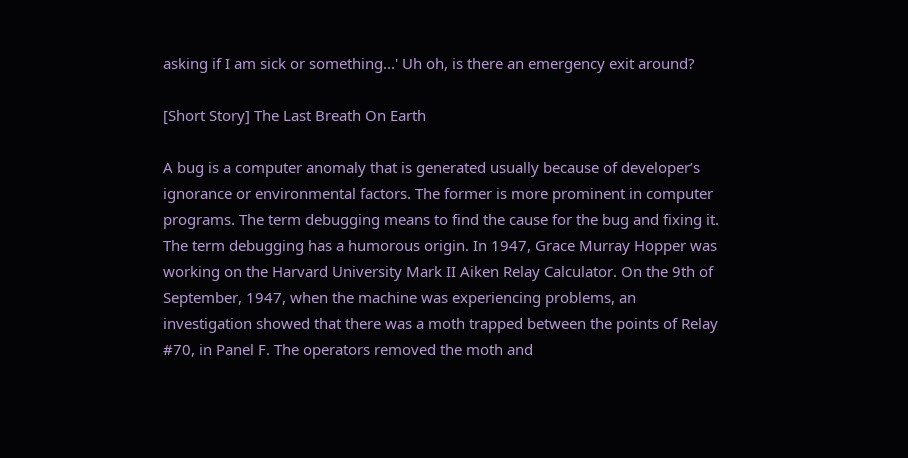asking if I am sick or something...' Uh oh, is there an emergency exit around?

[Short Story] The Last Breath On Earth

A bug is a computer anomaly that is generated usually because of developer’s ignorance or environmental factors. The former is more prominent in computer programs. The term debugging means to find the cause for the bug and fixing it. The term debugging has a humorous origin. In 1947, Grace Murray Hopper was working on the Harvard University Mark II Aiken Relay Calculator. On the 9th of September, 1947, when the machine was experiencing problems, an investigation showed that there was a moth trapped between the points of Relay #70, in Panel F. The operators removed the moth and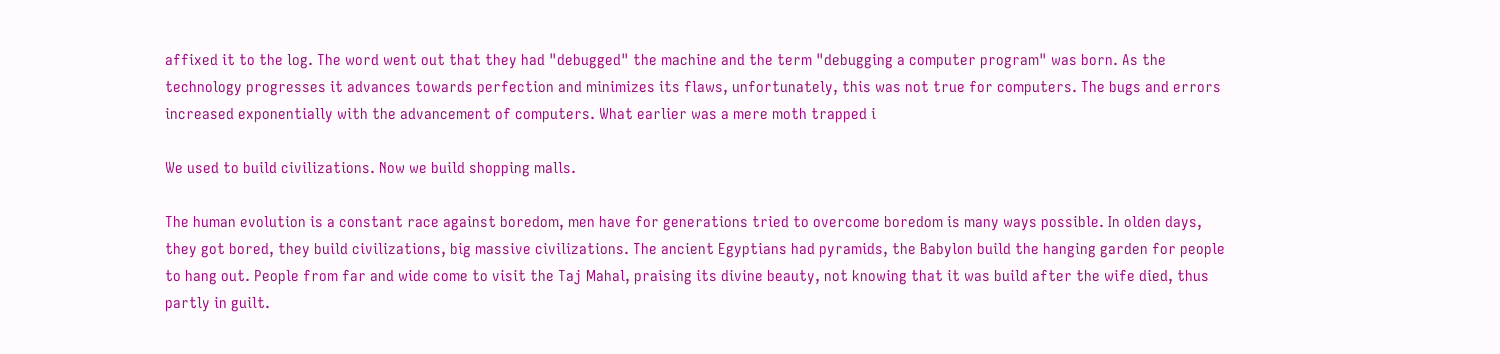affixed it to the log. The word went out that they had "debugged" the machine and the term "debugging a computer program" was born. As the technology progresses it advances towards perfection and minimizes its flaws, unfortunately, this was not true for computers. The bugs and errors increased exponentially with the advancement of computers. What earlier was a mere moth trapped i

We used to build civilizations. Now we build shopping malls.

The human evolution is a constant race against boredom, men have for generations tried to overcome boredom is many ways possible. In olden days, they got bored, they build civilizations, big massive civilizations. The ancient Egyptians had pyramids, the Babylon build the hanging garden for people to hang out. People from far and wide come to visit the Taj Mahal, praising its divine beauty, not knowing that it was build after the wife died, thus partly in guilt.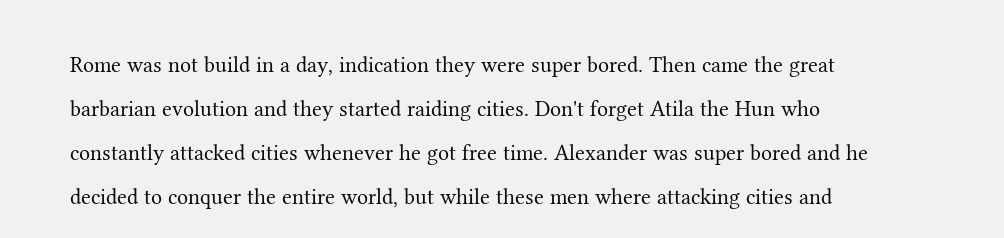Rome was not build in a day, indication they were super bored. Then came the great barbarian evolution and they started raiding cities. Don't forget Atila the Hun who constantly attacked cities whenever he got free time. Alexander was super bored and he decided to conquer the entire world, but while these men where attacking cities and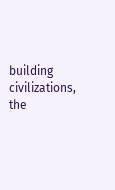building civilizations, the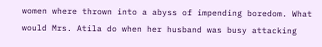women where thrown into a abyss of impending boredom. What would Mrs. Atila do when her husband was busy attacking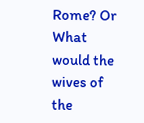Rome? Or What would the wives of the